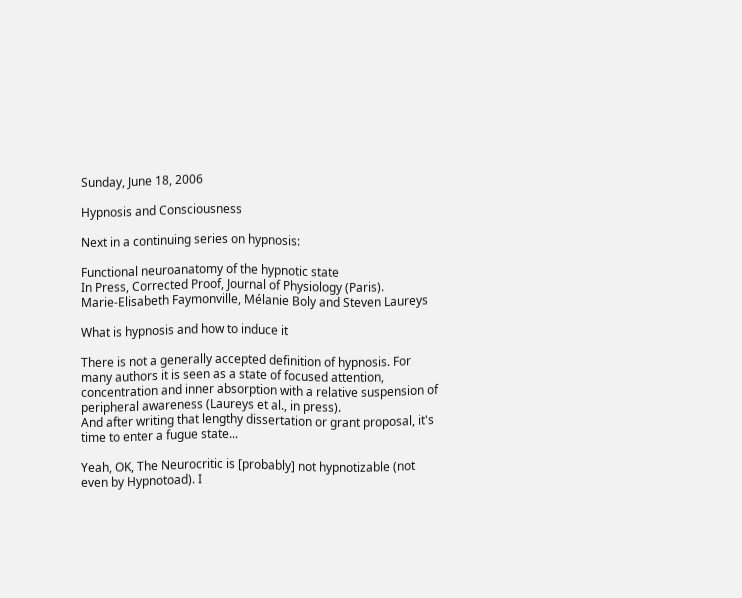Sunday, June 18, 2006

Hypnosis and Consciousness

Next in a continuing series on hypnosis:

Functional neuroanatomy of the hypnotic state
In Press, Corrected Proof, Journal of Physiology (Paris).
Marie-Elisabeth Faymonville, Mélanie Boly and Steven Laureys

What is hypnosis and how to induce it

There is not a generally accepted definition of hypnosis. For many authors it is seen as a state of focused attention, concentration and inner absorption with a relative suspension of peripheral awareness (Laureys et al., in press).
And after writing that lengthy dissertation or grant proposal, it's time to enter a fugue state...

Yeah, OK, The Neurocritic is [probably] not hypnotizable (not even by Hypnotoad). I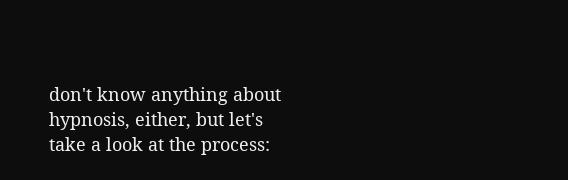don't know anything about hypnosis, either, but let's take a look at the process: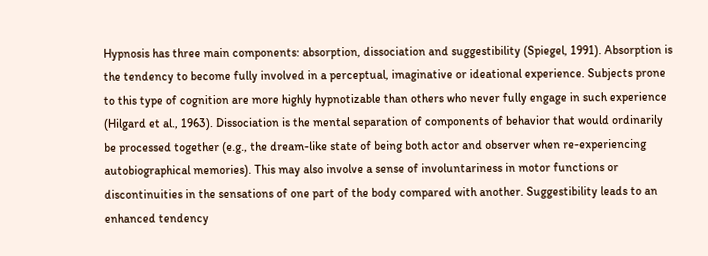Hypnosis has three main components: absorption, dissociation and suggestibility (Spiegel, 1991). Absorption is the tendency to become fully involved in a perceptual, imaginative or ideational experience. Subjects prone to this type of cognition are more highly hypnotizable than others who never fully engage in such experience (Hilgard et al., 1963). Dissociation is the mental separation of components of behavior that would ordinarily be processed together (e.g., the dream-like state of being both actor and observer when re-experiencing autobiographical memories). This may also involve a sense of involuntariness in motor functions or discontinuities in the sensations of one part of the body compared with another. Suggestibility leads to an enhanced tendency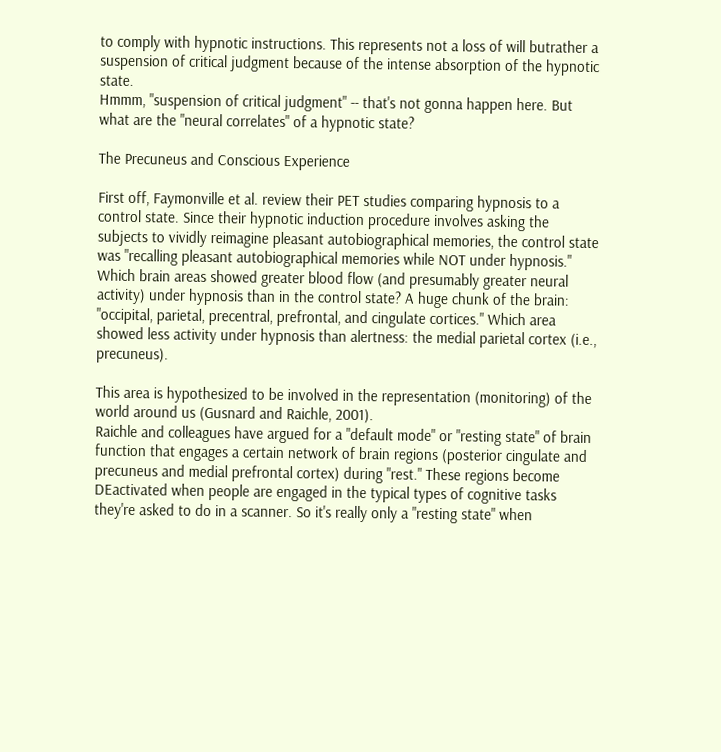to comply with hypnotic instructions. This represents not a loss of will butrather a suspension of critical judgment because of the intense absorption of the hypnotic state.
Hmmm, "suspension of critical judgment" -- that's not gonna happen here. But what are the "neural correlates" of a hypnotic state?

The Precuneus and Conscious Experience

First off, Faymonville et al. review their PET studies comparing hypnosis to a control state. Since their hypnotic induction procedure involves asking the subjects to vividly reimagine pleasant autobiographical memories, the control state was "recalling pleasant autobiographical memories while NOT under hypnosis." Which brain areas showed greater blood flow (and presumably greater neural activity) under hypnosis than in the control state? A huge chunk of the brain: "occipital, parietal, precentral, prefrontal, and cingulate cortices." Which area showed less activity under hypnosis than alertness: the medial parietal cortex (i.e., precuneus).

This area is hypothesized to be involved in the representation (monitoring) of the world around us (Gusnard and Raichle, 2001).
Raichle and colleagues have argued for a "default mode" or "resting state" of brain function that engages a certain network of brain regions (posterior cingulate and precuneus and medial prefrontal cortex) during "rest." These regions become DEactivated when people are engaged in the typical types of cognitive tasks they're asked to do in a scanner. So it's really only a "resting state" when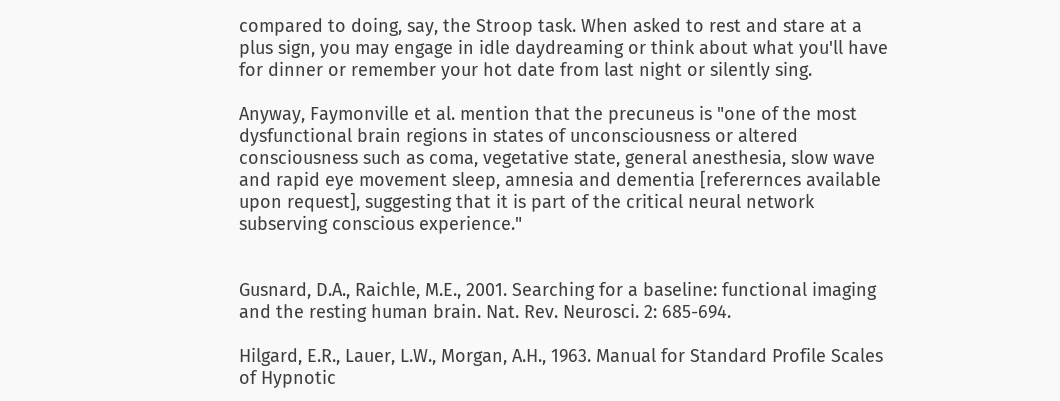compared to doing, say, the Stroop task. When asked to rest and stare at a plus sign, you may engage in idle daydreaming or think about what you'll have for dinner or remember your hot date from last night or silently sing.

Anyway, Faymonville et al. mention that the precuneus is "one of the most dysfunctional brain regions in states of unconsciousness or altered consciousness such as coma, vegetative state, general anesthesia, slow wave and rapid eye movement sleep, amnesia and dementia [referernces available upon request], suggesting that it is part of the critical neural network subserving conscious experience."


Gusnard, D.A., Raichle, M.E., 2001. Searching for a baseline: functional imaging and the resting human brain. Nat. Rev. Neurosci. 2: 685-694.

Hilgard, E.R., Lauer, L.W., Morgan, A.H., 1963. Manual for Standard Profile Scales of Hypnotic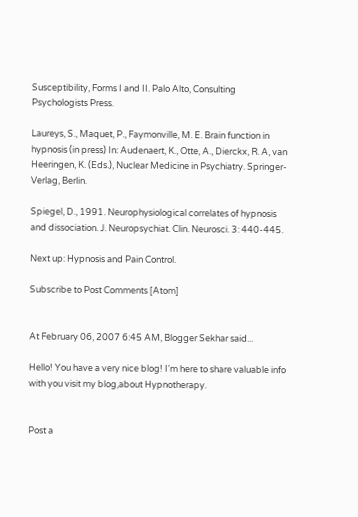Susceptibility, Forms I and II. Palo Alto, Consulting Psychologists Press.

Laureys, S., Maquet, P., Faymonville, M. E. Brain function in hypnosis (in press) In: Audenaert, K., Otte, A., Dierckx, R. A, van Heeringen, K. (Eds.), Nuclear Medicine in Psychiatry. Springer-Verlag, Berlin.

Spiegel, D., 1991. Neurophysiological correlates of hypnosis and dissociation. J. Neuropsychiat. Clin. Neurosci. 3: 440-445.

Next up: Hypnosis and Pain Control.

Subscribe to Post Comments [Atom]


At February 06, 2007 6:45 AM, Blogger Sekhar said...

Hello! You have a very nice blog! I'm here to share valuable info with you visit my blog,about Hypnotherapy.


Post a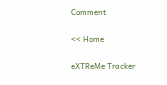Comment

<< Home

eXTReMe Tracker